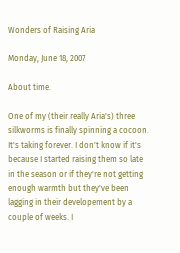Wonders of Raising Aria

Monday, June 18, 2007

About time.

One of my (their really Aria's) three silkworms is finally spinning a cocoon. It's taking forever. I don't know if it's because I started raising them so late in the season or if they're not getting enough warmth but they've been lagging in their developement by a couple of weeks. I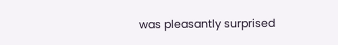was pleasantly surprised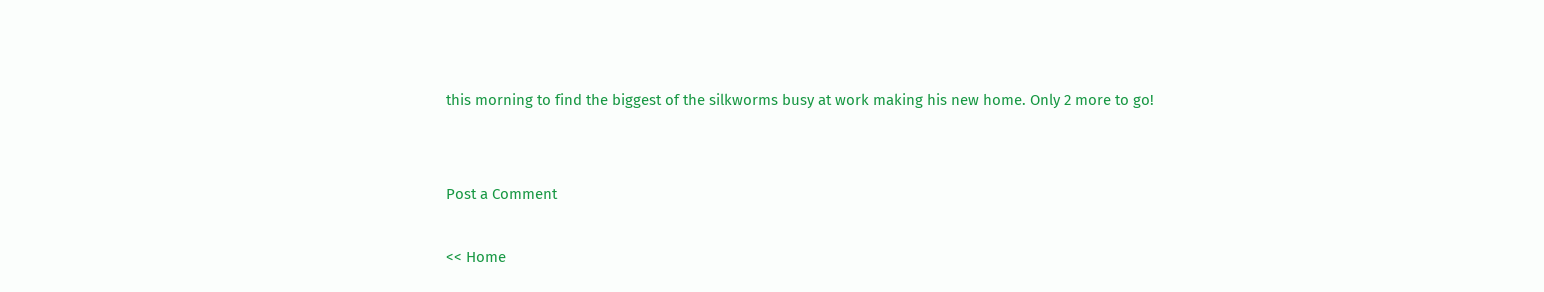this morning to find the biggest of the silkworms busy at work making his new home. Only 2 more to go!


Post a Comment

<< Home